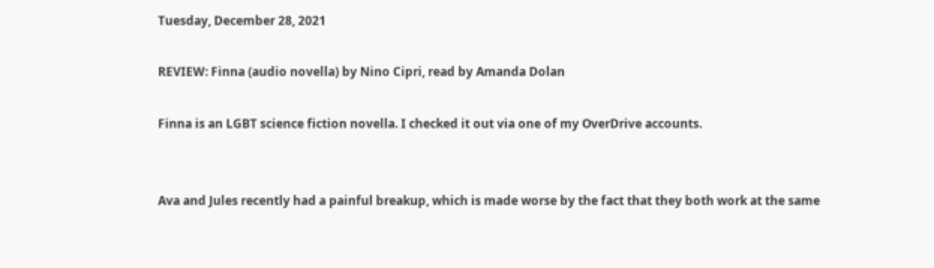Tuesday, December 28, 2021

REVIEW: Finna (audio novella) by Nino Cipri, read by Amanda Dolan

Finna is an LGBT science fiction novella. I checked it out via one of my OverDrive accounts.


Ava and Jules recently had a painful breakup, which is made worse by the fact that they both work at the same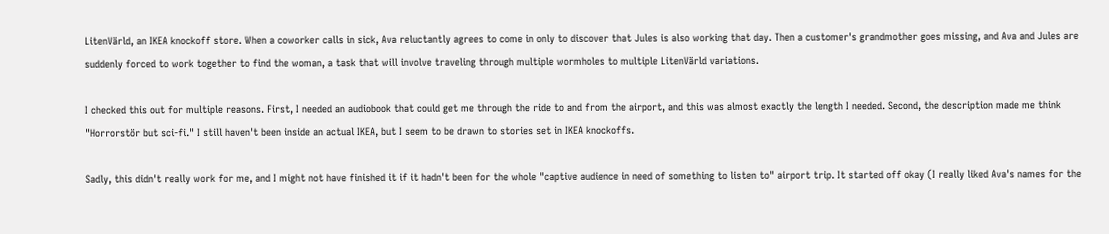LitenVärld, an IKEA knockoff store. When a coworker calls in sick, Ava reluctantly agrees to come in only to discover that Jules is also working that day. Then a customer's grandmother goes missing, and Ava and Jules are suddenly forced to work together to find the woman, a task that will involve traveling through multiple wormholes to multiple LitenVärld variations.

I checked this out for multiple reasons. First, I needed an audiobook that could get me through the ride to and from the airport, and this was almost exactly the length I needed. Second, the description made me think "Horrorstör but sci-fi." I still haven't been inside an actual IKEA, but I seem to be drawn to stories set in IKEA knockoffs.

Sadly, this didn't really work for me, and I might not have finished it if it hadn't been for the whole "captive audience in need of something to listen to" airport trip. It started off okay (I really liked Ava's names for the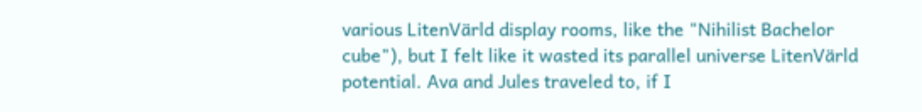various LitenVärld display rooms, like the "Nihilist Bachelor cube"), but I felt like it wasted its parallel universe LitenVärld potential. Ava and Jules traveled to, if I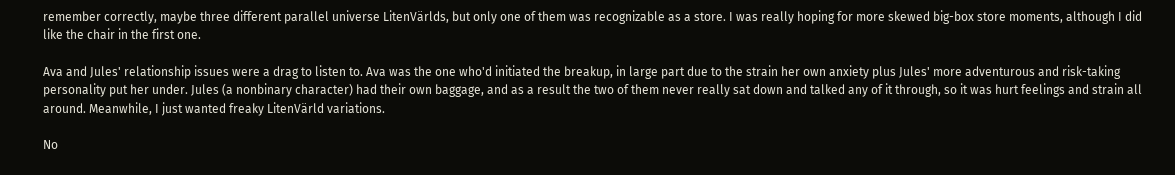remember correctly, maybe three different parallel universe LitenVärlds, but only one of them was recognizable as a store. I was really hoping for more skewed big-box store moments, although I did like the chair in the first one.

Ava and Jules' relationship issues were a drag to listen to. Ava was the one who'd initiated the breakup, in large part due to the strain her own anxiety plus Jules' more adventurous and risk-taking personality put her under. Jules (a nonbinary character) had their own baggage, and as a result the two of them never really sat down and talked any of it through, so it was hurt feelings and strain all around. Meanwhile, I just wanted freaky LitenVärld variations.

No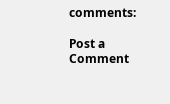comments:

Post a Comment